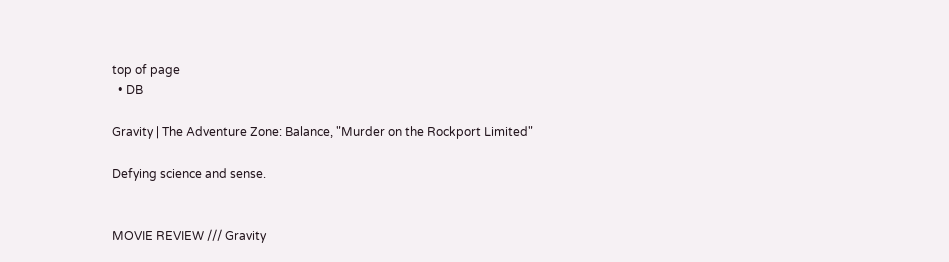top of page
  • DB

Gravity | The Adventure Zone: Balance, "Murder on the Rockport Limited"

Defying science and sense.


MOVIE REVIEW /// Gravity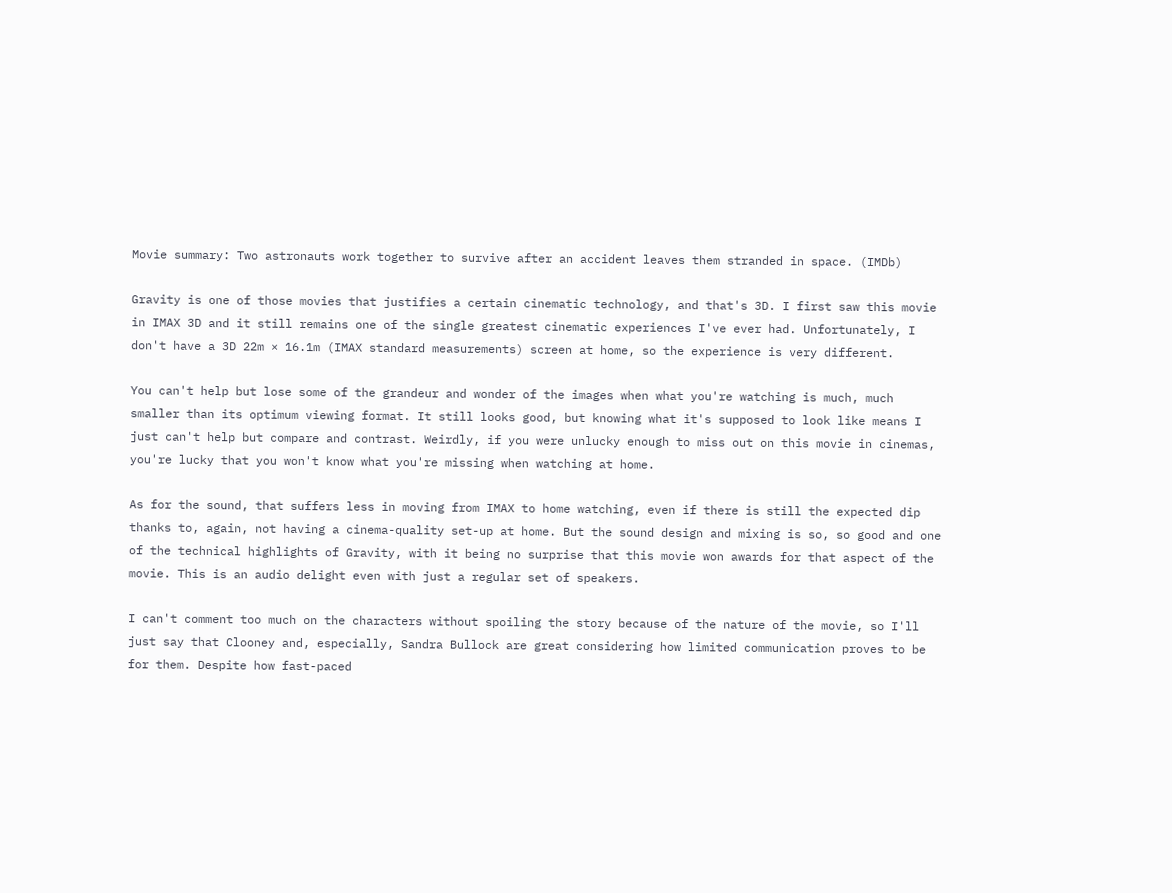Movie summary: Two astronauts work together to survive after an accident leaves them stranded in space. (IMDb)

Gravity is one of those movies that justifies a certain cinematic technology, and that's 3D. I first saw this movie in IMAX 3D and it still remains one of the single greatest cinematic experiences I've ever had. Unfortunately, I don't have a 3D 22m × 16.1m (IMAX standard measurements) screen at home, so the experience is very different.

You can't help but lose some of the grandeur and wonder of the images when what you're watching is much, much smaller than its optimum viewing format. It still looks good, but knowing what it's supposed to look like means I just can't help but compare and contrast. Weirdly, if you were unlucky enough to miss out on this movie in cinemas, you're lucky that you won't know what you're missing when watching at home.

As for the sound, that suffers less in moving from IMAX to home watching, even if there is still the expected dip thanks to, again, not having a cinema-quality set-up at home. But the sound design and mixing is so, so good and one of the technical highlights of Gravity, with it being no surprise that this movie won awards for that aspect of the movie. This is an audio delight even with just a regular set of speakers.

I can't comment too much on the characters without spoiling the story because of the nature of the movie, so I'll just say that Clooney and, especially, Sandra Bullock are great considering how limited communication proves to be for them. Despite how fast-paced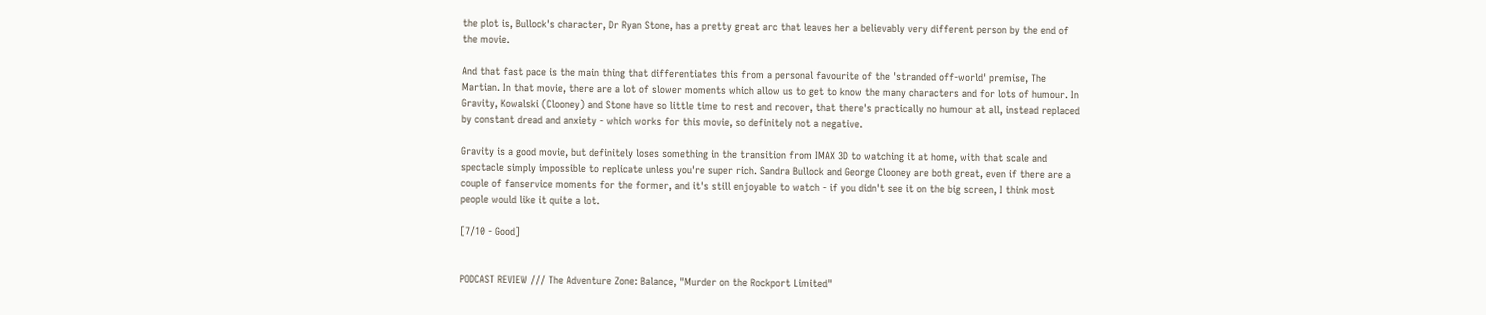the plot is, Bullock's character, Dr Ryan Stone, has a pretty great arc that leaves her a believably very different person by the end of the movie.

And that fast pace is the main thing that differentiates this from a personal favourite of the 'stranded off-world' premise, The Martian. In that movie, there are a lot of slower moments which allow us to get to know the many characters and for lots of humour. In Gravity, Kowalski (Clooney) and Stone have so little time to rest and recover, that there's practically no humour at all, instead replaced by constant dread and anxiety - which works for this movie, so definitely not a negative.

Gravity is a good movie, but definitely loses something in the transition from IMAX 3D to watching it at home, with that scale and spectacle simply impossible to replicate unless you're super rich. Sandra Bullock and George Clooney are both great, even if there are a couple of fanservice moments for the former, and it's still enjoyable to watch - if you didn't see it on the big screen, I think most people would like it quite a lot.

[7/10 - Good]


PODCAST REVIEW /// The Adventure Zone: Balance, "Murder on the Rockport Limited"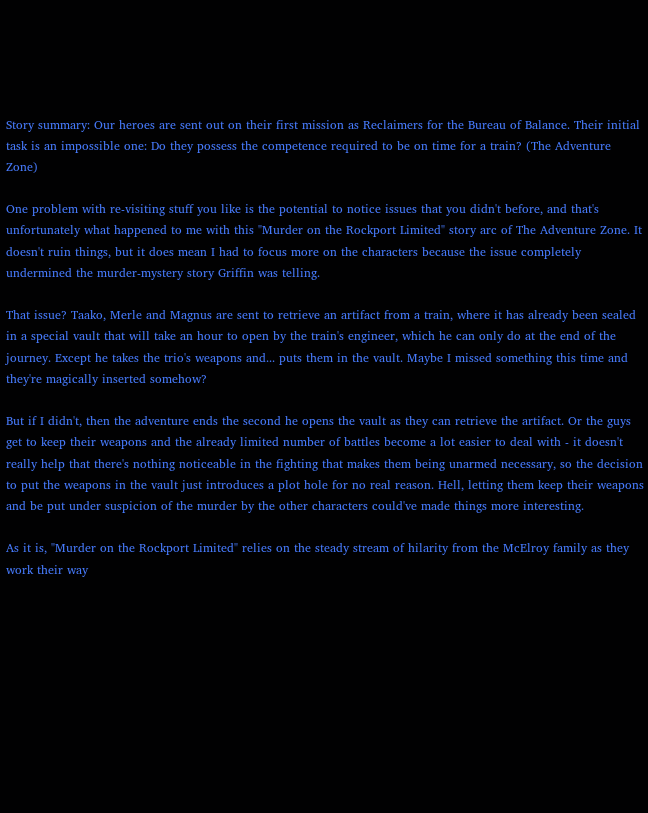Story summary: Our heroes are sent out on their first mission as Reclaimers for the Bureau of Balance. Their initial task is an impossible one: Do they possess the competence required to be on time for a train? (The Adventure Zone)

One problem with re-visiting stuff you like is the potential to notice issues that you didn't before, and that's unfortunately what happened to me with this "Murder on the Rockport Limited" story arc of The Adventure Zone. It doesn't ruin things, but it does mean I had to focus more on the characters because the issue completely undermined the murder-mystery story Griffin was telling.

That issue? Taako, Merle and Magnus are sent to retrieve an artifact from a train, where it has already been sealed in a special vault that will take an hour to open by the train's engineer, which he can only do at the end of the journey. Except he takes the trio's weapons and... puts them in the vault. Maybe I missed something this time and they're magically inserted somehow?

But if I didn't, then the adventure ends the second he opens the vault as they can retrieve the artifact. Or the guys get to keep their weapons and the already limited number of battles become a lot easier to deal with - it doesn't really help that there's nothing noticeable in the fighting that makes them being unarmed necessary, so the decision to put the weapons in the vault just introduces a plot hole for no real reason. Hell, letting them keep their weapons and be put under suspicion of the murder by the other characters could've made things more interesting.

As it is, "Murder on the Rockport Limited" relies on the steady stream of hilarity from the McElroy family as they work their way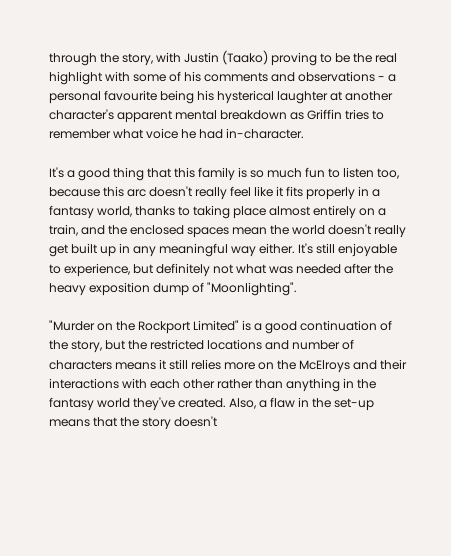through the story, with Justin (Taako) proving to be the real highlight with some of his comments and observations - a personal favourite being his hysterical laughter at another character's apparent mental breakdown as Griffin tries to remember what voice he had in-character.

It's a good thing that this family is so much fun to listen too, because this arc doesn't really feel like it fits properly in a fantasy world, thanks to taking place almost entirely on a train, and the enclosed spaces mean the world doesn't really get built up in any meaningful way either. It's still enjoyable to experience, but definitely not what was needed after the heavy exposition dump of "Moonlighting".

"Murder on the Rockport Limited" is a good continuation of the story, but the restricted locations and number of characters means it still relies more on the McElroys and their interactions with each other rather than anything in the fantasy world they've created. Also, a flaw in the set-up means that the story doesn't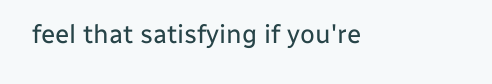feel that satisfying if you're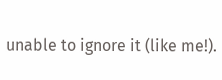unable to ignore it (like me!).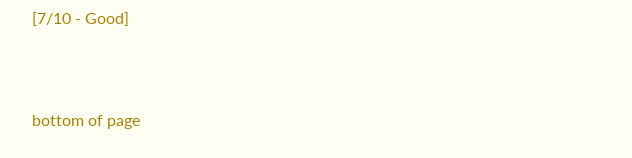[7/10 - Good]



bottom of page